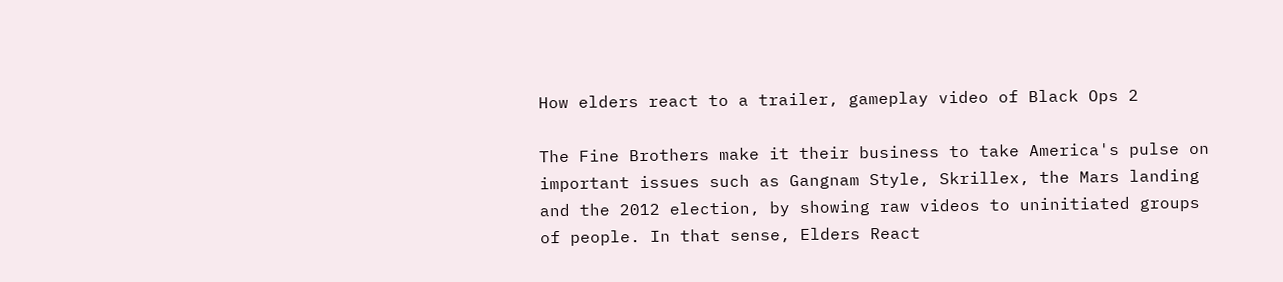How elders react to a trailer, gameplay video of Black Ops 2

The Fine Brothers make it their business to take America's pulse on important issues such as Gangnam Style, Skrillex, the Mars landing and the 2012 election, by showing raw videos to uninitiated groups of people. In that sense, Elders React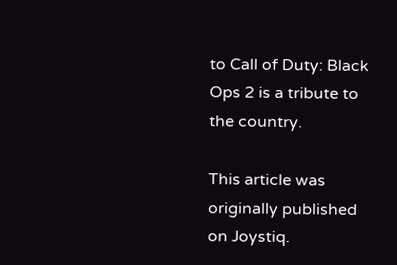to Call of Duty: Black Ops 2 is a tribute to the country.

This article was originally published on Joystiq.